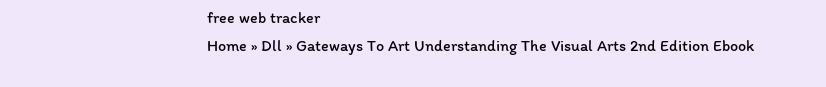free web tracker
Home » Dll » Gateways To Art Understanding The Visual Arts 2nd Edition Ebook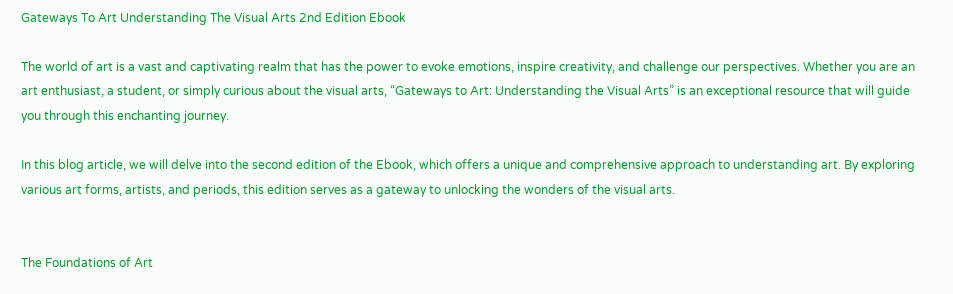Gateways To Art Understanding The Visual Arts 2nd Edition Ebook

The world of art is a vast and captivating realm that has the power to evoke emotions, inspire creativity, and challenge our perspectives. Whether you are an art enthusiast, a student, or simply curious about the visual arts, “Gateways to Art: Understanding the Visual Arts” is an exceptional resource that will guide you through this enchanting journey.

In this blog article, we will delve into the second edition of the Ebook, which offers a unique and comprehensive approach to understanding art. By exploring various art forms, artists, and periods, this edition serves as a gateway to unlocking the wonders of the visual arts.


The Foundations of Art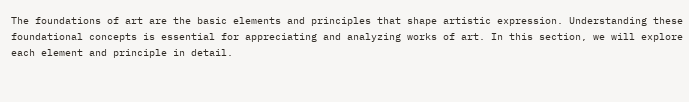The foundations of art are the basic elements and principles that shape artistic expression. Understanding these foundational concepts is essential for appreciating and analyzing works of art. In this section, we will explore each element and principle in detail.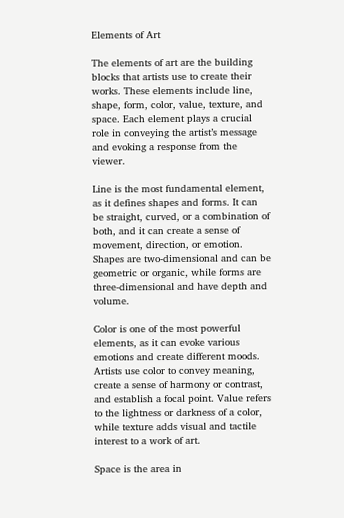Elements of Art

The elements of art are the building blocks that artists use to create their works. These elements include line, shape, form, color, value, texture, and space. Each element plays a crucial role in conveying the artist’s message and evoking a response from the viewer.

Line is the most fundamental element, as it defines shapes and forms. It can be straight, curved, or a combination of both, and it can create a sense of movement, direction, or emotion. Shapes are two-dimensional and can be geometric or organic, while forms are three-dimensional and have depth and volume.

Color is one of the most powerful elements, as it can evoke various emotions and create different moods. Artists use color to convey meaning, create a sense of harmony or contrast, and establish a focal point. Value refers to the lightness or darkness of a color, while texture adds visual and tactile interest to a work of art.

Space is the area in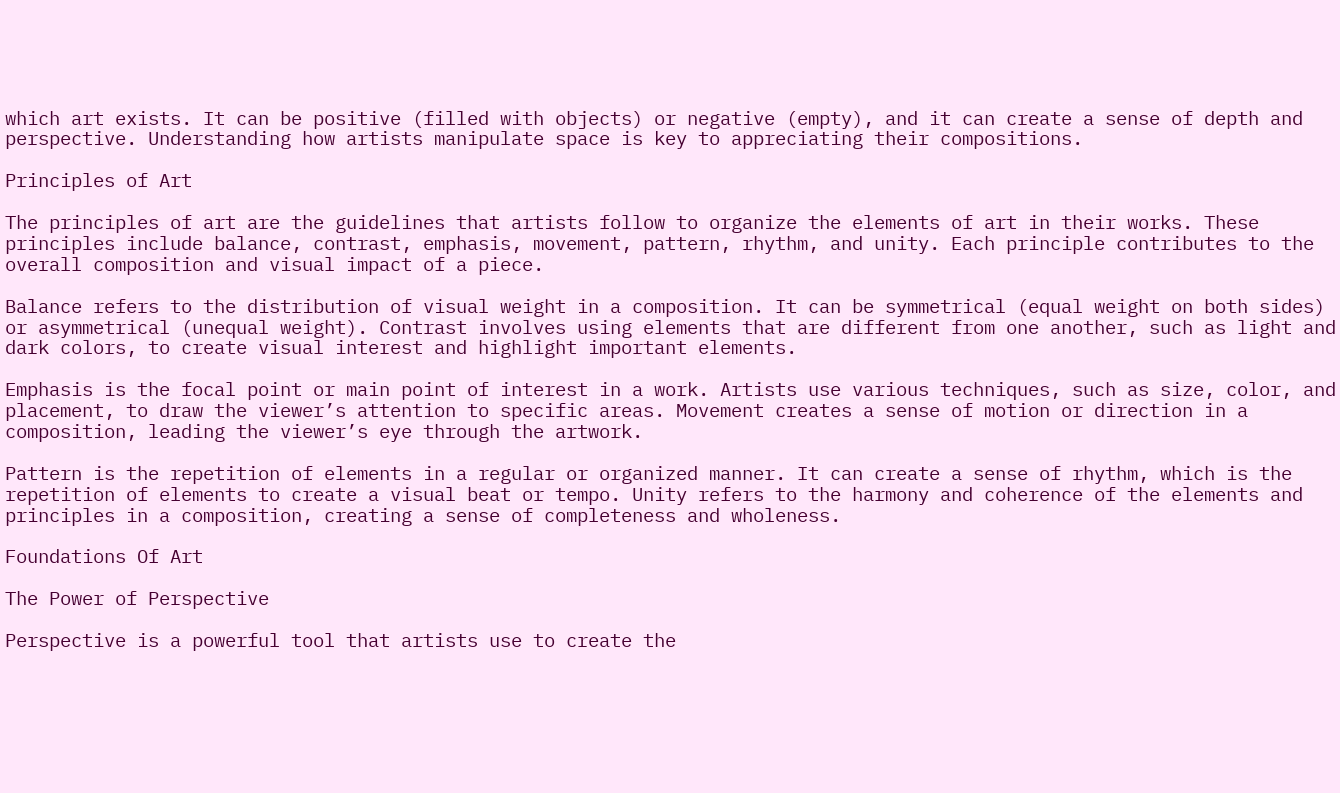which art exists. It can be positive (filled with objects) or negative (empty), and it can create a sense of depth and perspective. Understanding how artists manipulate space is key to appreciating their compositions.

Principles of Art

The principles of art are the guidelines that artists follow to organize the elements of art in their works. These principles include balance, contrast, emphasis, movement, pattern, rhythm, and unity. Each principle contributes to the overall composition and visual impact of a piece.

Balance refers to the distribution of visual weight in a composition. It can be symmetrical (equal weight on both sides) or asymmetrical (unequal weight). Contrast involves using elements that are different from one another, such as light and dark colors, to create visual interest and highlight important elements.

Emphasis is the focal point or main point of interest in a work. Artists use various techniques, such as size, color, and placement, to draw the viewer’s attention to specific areas. Movement creates a sense of motion or direction in a composition, leading the viewer’s eye through the artwork.

Pattern is the repetition of elements in a regular or organized manner. It can create a sense of rhythm, which is the repetition of elements to create a visual beat or tempo. Unity refers to the harmony and coherence of the elements and principles in a composition, creating a sense of completeness and wholeness.

Foundations Of Art

The Power of Perspective

Perspective is a powerful tool that artists use to create the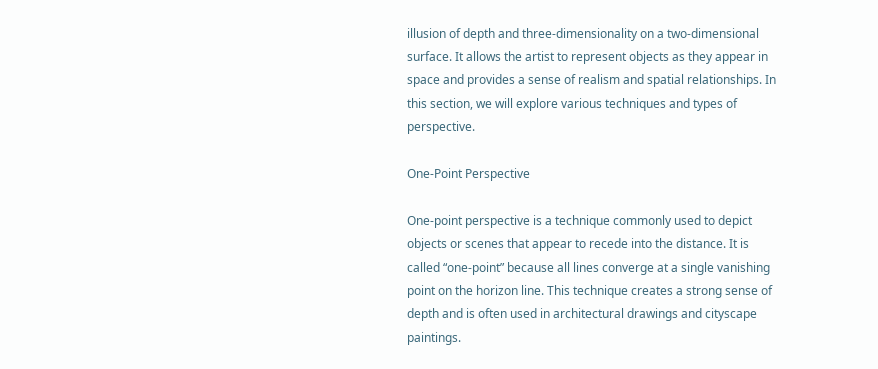illusion of depth and three-dimensionality on a two-dimensional surface. It allows the artist to represent objects as they appear in space and provides a sense of realism and spatial relationships. In this section, we will explore various techniques and types of perspective.

One-Point Perspective

One-point perspective is a technique commonly used to depict objects or scenes that appear to recede into the distance. It is called “one-point” because all lines converge at a single vanishing point on the horizon line. This technique creates a strong sense of depth and is often used in architectural drawings and cityscape paintings.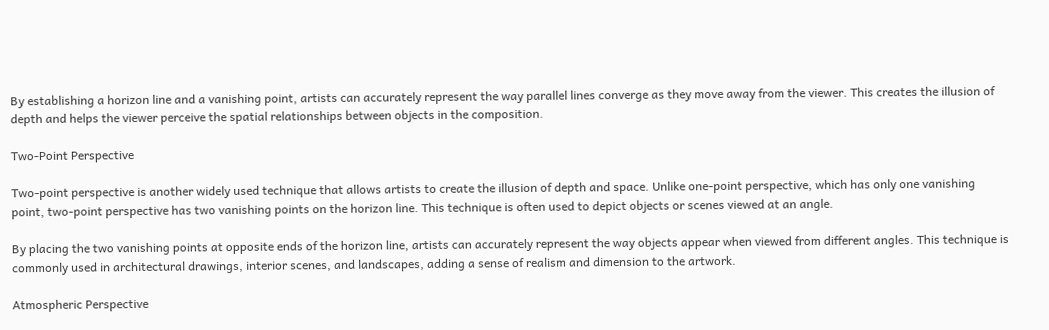By establishing a horizon line and a vanishing point, artists can accurately represent the way parallel lines converge as they move away from the viewer. This creates the illusion of depth and helps the viewer perceive the spatial relationships between objects in the composition.

Two-Point Perspective

Two-point perspective is another widely used technique that allows artists to create the illusion of depth and space. Unlike one-point perspective, which has only one vanishing point, two-point perspective has two vanishing points on the horizon line. This technique is often used to depict objects or scenes viewed at an angle.

By placing the two vanishing points at opposite ends of the horizon line, artists can accurately represent the way objects appear when viewed from different angles. This technique is commonly used in architectural drawings, interior scenes, and landscapes, adding a sense of realism and dimension to the artwork.

Atmospheric Perspective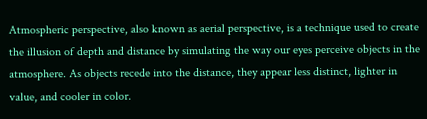Atmospheric perspective, also known as aerial perspective, is a technique used to create the illusion of depth and distance by simulating the way our eyes perceive objects in the atmosphere. As objects recede into the distance, they appear less distinct, lighter in value, and cooler in color.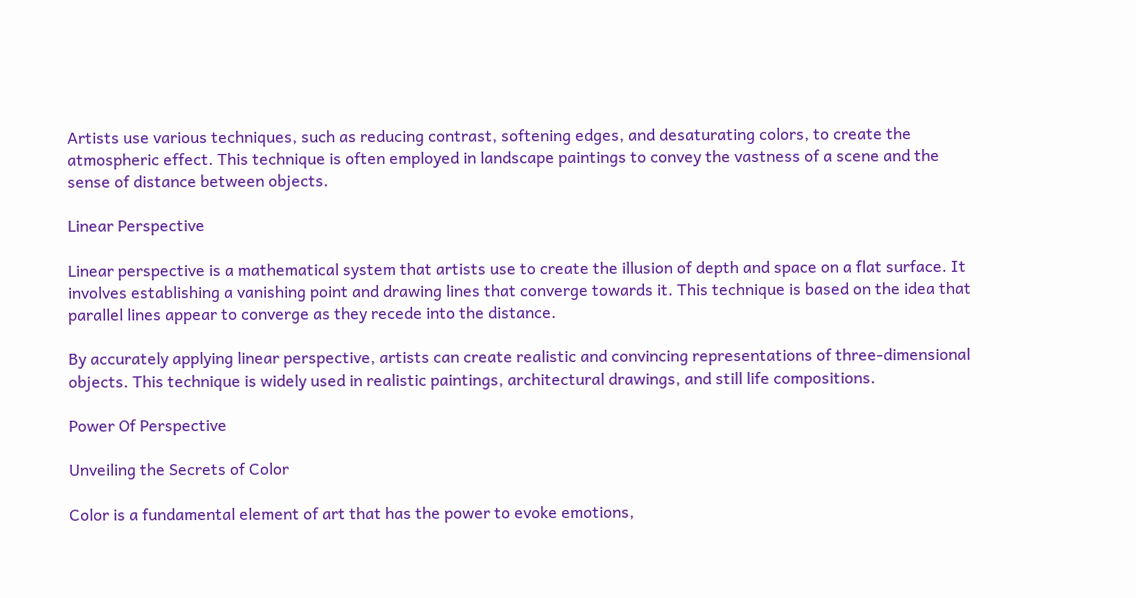Artists use various techniques, such as reducing contrast, softening edges, and desaturating colors, to create the atmospheric effect. This technique is often employed in landscape paintings to convey the vastness of a scene and the sense of distance between objects.

Linear Perspective

Linear perspective is a mathematical system that artists use to create the illusion of depth and space on a flat surface. It involves establishing a vanishing point and drawing lines that converge towards it. This technique is based on the idea that parallel lines appear to converge as they recede into the distance.

By accurately applying linear perspective, artists can create realistic and convincing representations of three-dimensional objects. This technique is widely used in realistic paintings, architectural drawings, and still life compositions.

Power Of Perspective

Unveiling the Secrets of Color

Color is a fundamental element of art that has the power to evoke emotions,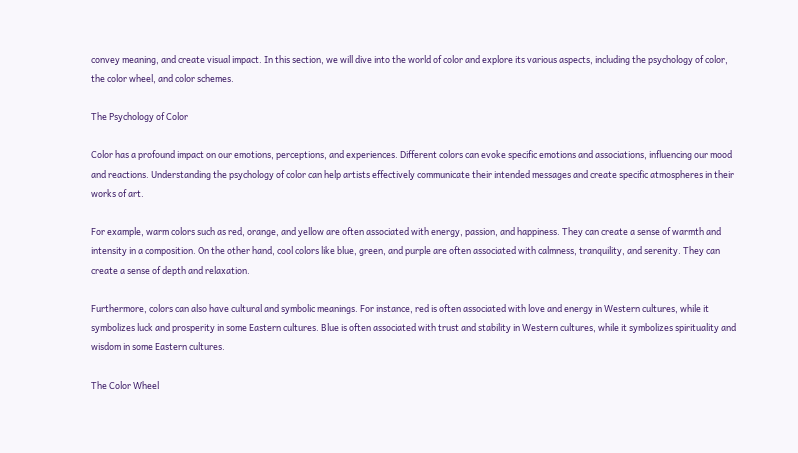convey meaning, and create visual impact. In this section, we will dive into the world of color and explore its various aspects, including the psychology of color, the color wheel, and color schemes.

The Psychology of Color

Color has a profound impact on our emotions, perceptions, and experiences. Different colors can evoke specific emotions and associations, influencing our mood and reactions. Understanding the psychology of color can help artists effectively communicate their intended messages and create specific atmospheres in their works of art.

For example, warm colors such as red, orange, and yellow are often associated with energy, passion, and happiness. They can create a sense of warmth and intensity in a composition. On the other hand, cool colors like blue, green, and purple are often associated with calmness, tranquility, and serenity. They can create a sense of depth and relaxation.

Furthermore, colors can also have cultural and symbolic meanings. For instance, red is often associated with love and energy in Western cultures, while it symbolizes luck and prosperity in some Eastern cultures. Blue is often associated with trust and stability in Western cultures, while it symbolizes spirituality and wisdom in some Eastern cultures.

The Color Wheel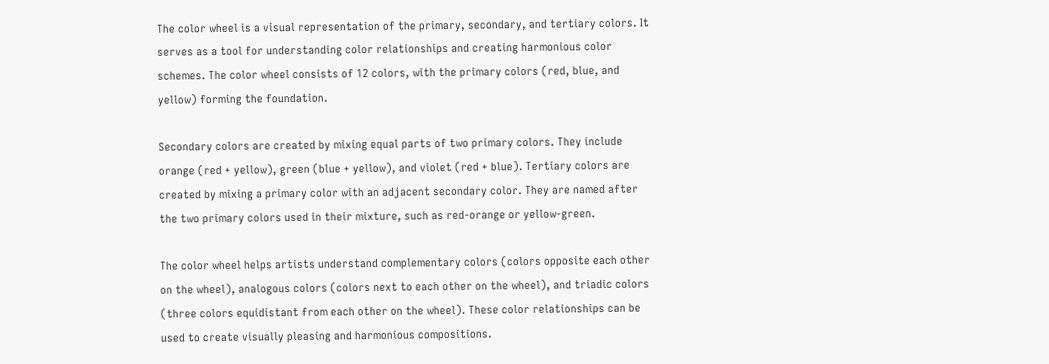The color wheel is a visual representation of the primary, secondary, and tertiary colors. It serves as a tool for understanding color relationships and creating harmonious color schemes. The color wheel consists of 12 colors, with the primary colors (red, blue, and yellow) forming the foundation.

Secondary colors are created by mixing equal parts of two primary colors. They include orange (red + yellow), green (blue + yellow), and violet (red + blue). Tertiary colors are created by mixing a primary color with an adjacent secondary color. They are named after the two primary colors used in their mixture, such as red-orange or yellow-green.

The color wheel helps artists understand complementary colors (colors opposite each other on the wheel), analogous colors (colors next to each other on the wheel), and triadic colors (three colors equidistant from each other on the wheel). These color relationships can be used to create visually pleasing and harmonious compositions.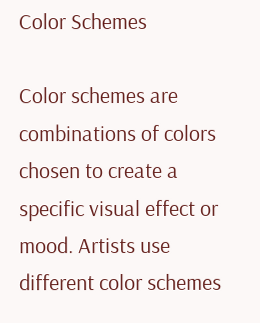Color Schemes

Color schemes are combinations of colors chosen to create a specific visual effect or mood. Artists use different color schemes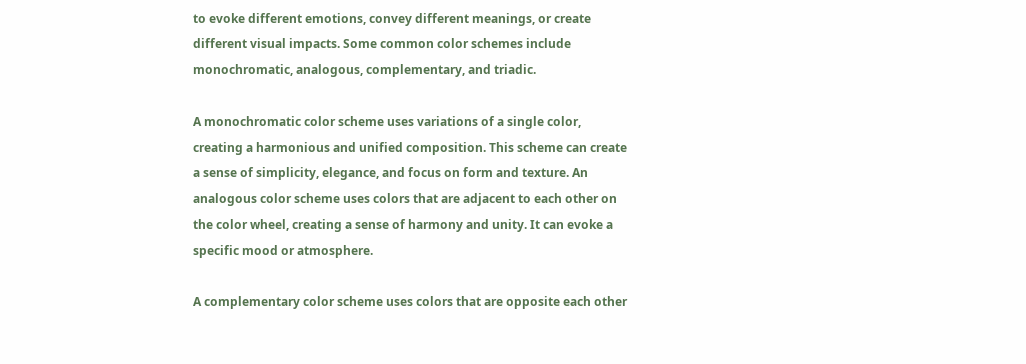to evoke different emotions, convey different meanings, or create different visual impacts. Some common color schemes include monochromatic, analogous, complementary, and triadic.

A monochromatic color scheme uses variations of a single color, creating a harmonious and unified composition. This scheme can create a sense of simplicity, elegance, and focus on form and texture. An analogous color scheme uses colors that are adjacent to each other on the color wheel, creating a sense of harmony and unity. It can evoke a specific mood or atmosphere.

A complementary color scheme uses colors that are opposite each other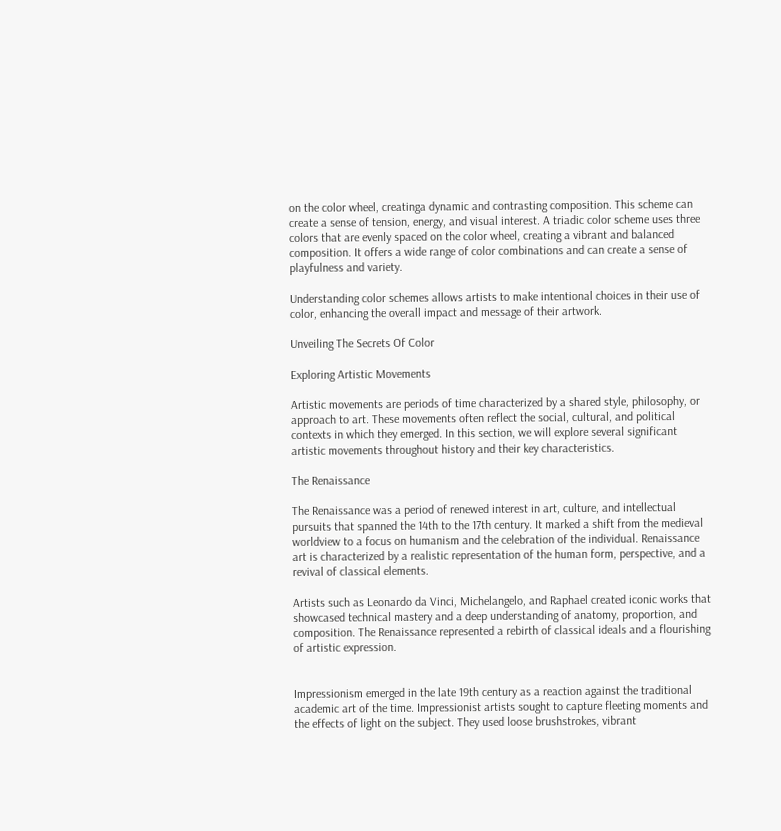on the color wheel, creatinga dynamic and contrasting composition. This scheme can create a sense of tension, energy, and visual interest. A triadic color scheme uses three colors that are evenly spaced on the color wheel, creating a vibrant and balanced composition. It offers a wide range of color combinations and can create a sense of playfulness and variety.

Understanding color schemes allows artists to make intentional choices in their use of color, enhancing the overall impact and message of their artwork.

Unveiling The Secrets Of Color

Exploring Artistic Movements

Artistic movements are periods of time characterized by a shared style, philosophy, or approach to art. These movements often reflect the social, cultural, and political contexts in which they emerged. In this section, we will explore several significant artistic movements throughout history and their key characteristics.

The Renaissance

The Renaissance was a period of renewed interest in art, culture, and intellectual pursuits that spanned the 14th to the 17th century. It marked a shift from the medieval worldview to a focus on humanism and the celebration of the individual. Renaissance art is characterized by a realistic representation of the human form, perspective, and a revival of classical elements.

Artists such as Leonardo da Vinci, Michelangelo, and Raphael created iconic works that showcased technical mastery and a deep understanding of anatomy, proportion, and composition. The Renaissance represented a rebirth of classical ideals and a flourishing of artistic expression.


Impressionism emerged in the late 19th century as a reaction against the traditional academic art of the time. Impressionist artists sought to capture fleeting moments and the effects of light on the subject. They used loose brushstrokes, vibrant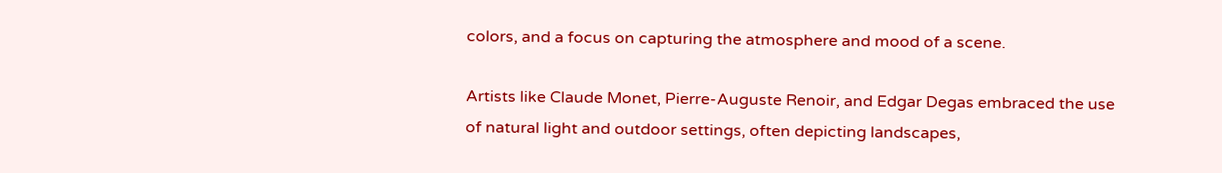colors, and a focus on capturing the atmosphere and mood of a scene.

Artists like Claude Monet, Pierre-Auguste Renoir, and Edgar Degas embraced the use of natural light and outdoor settings, often depicting landscapes,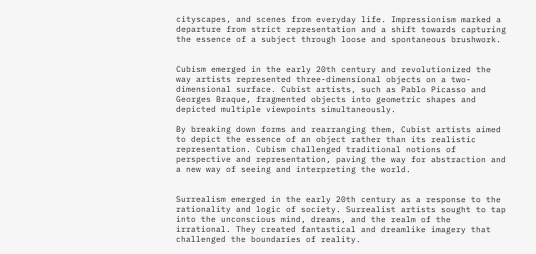cityscapes, and scenes from everyday life. Impressionism marked a departure from strict representation and a shift towards capturing the essence of a subject through loose and spontaneous brushwork.


Cubism emerged in the early 20th century and revolutionized the way artists represented three-dimensional objects on a two-dimensional surface. Cubist artists, such as Pablo Picasso and Georges Braque, fragmented objects into geometric shapes and depicted multiple viewpoints simultaneously.

By breaking down forms and rearranging them, Cubist artists aimed to depict the essence of an object rather than its realistic representation. Cubism challenged traditional notions of perspective and representation, paving the way for abstraction and a new way of seeing and interpreting the world.


Surrealism emerged in the early 20th century as a response to the rationality and logic of society. Surrealist artists sought to tap into the unconscious mind, dreams, and the realm of the irrational. They created fantastical and dreamlike imagery that challenged the boundaries of reality.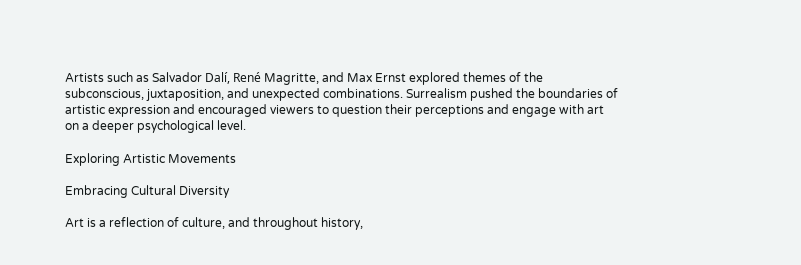Artists such as Salvador Dalí, René Magritte, and Max Ernst explored themes of the subconscious, juxtaposition, and unexpected combinations. Surrealism pushed the boundaries of artistic expression and encouraged viewers to question their perceptions and engage with art on a deeper psychological level.

Exploring Artistic Movements

Embracing Cultural Diversity

Art is a reflection of culture, and throughout history,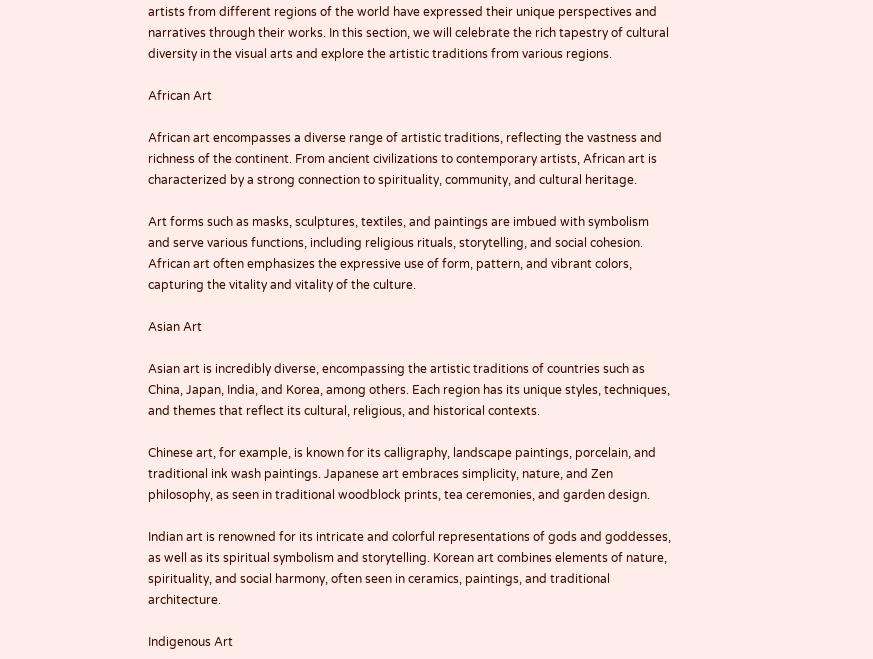artists from different regions of the world have expressed their unique perspectives and narratives through their works. In this section, we will celebrate the rich tapestry of cultural diversity in the visual arts and explore the artistic traditions from various regions.

African Art

African art encompasses a diverse range of artistic traditions, reflecting the vastness and richness of the continent. From ancient civilizations to contemporary artists, African art is characterized by a strong connection to spirituality, community, and cultural heritage.

Art forms such as masks, sculptures, textiles, and paintings are imbued with symbolism and serve various functions, including religious rituals, storytelling, and social cohesion. African art often emphasizes the expressive use of form, pattern, and vibrant colors, capturing the vitality and vitality of the culture.

Asian Art

Asian art is incredibly diverse, encompassing the artistic traditions of countries such as China, Japan, India, and Korea, among others. Each region has its unique styles, techniques, and themes that reflect its cultural, religious, and historical contexts.

Chinese art, for example, is known for its calligraphy, landscape paintings, porcelain, and traditional ink wash paintings. Japanese art embraces simplicity, nature, and Zen philosophy, as seen in traditional woodblock prints, tea ceremonies, and garden design.

Indian art is renowned for its intricate and colorful representations of gods and goddesses, as well as its spiritual symbolism and storytelling. Korean art combines elements of nature, spirituality, and social harmony, often seen in ceramics, paintings, and traditional architecture.

Indigenous Art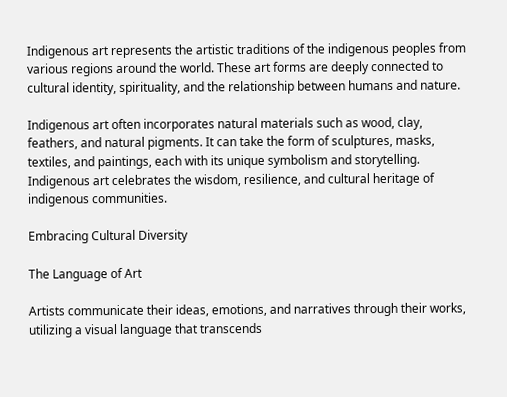Indigenous art represents the artistic traditions of the indigenous peoples from various regions around the world. These art forms are deeply connected to cultural identity, spirituality, and the relationship between humans and nature.

Indigenous art often incorporates natural materials such as wood, clay, feathers, and natural pigments. It can take the form of sculptures, masks, textiles, and paintings, each with its unique symbolism and storytelling. Indigenous art celebrates the wisdom, resilience, and cultural heritage of indigenous communities.

Embracing Cultural Diversity

The Language of Art

Artists communicate their ideas, emotions, and narratives through their works, utilizing a visual language that transcends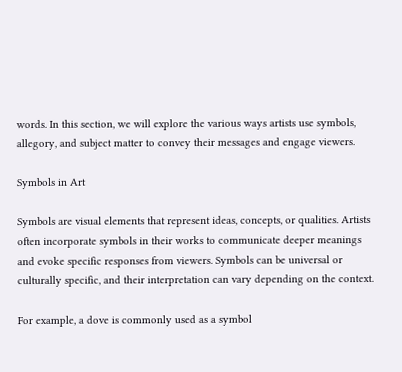words. In this section, we will explore the various ways artists use symbols, allegory, and subject matter to convey their messages and engage viewers.

Symbols in Art

Symbols are visual elements that represent ideas, concepts, or qualities. Artists often incorporate symbols in their works to communicate deeper meanings and evoke specific responses from viewers. Symbols can be universal or culturally specific, and their interpretation can vary depending on the context.

For example, a dove is commonly used as a symbol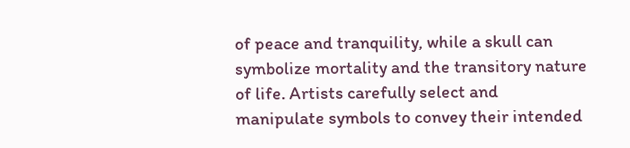of peace and tranquility, while a skull can symbolize mortality and the transitory nature of life. Artists carefully select and manipulate symbols to convey their intended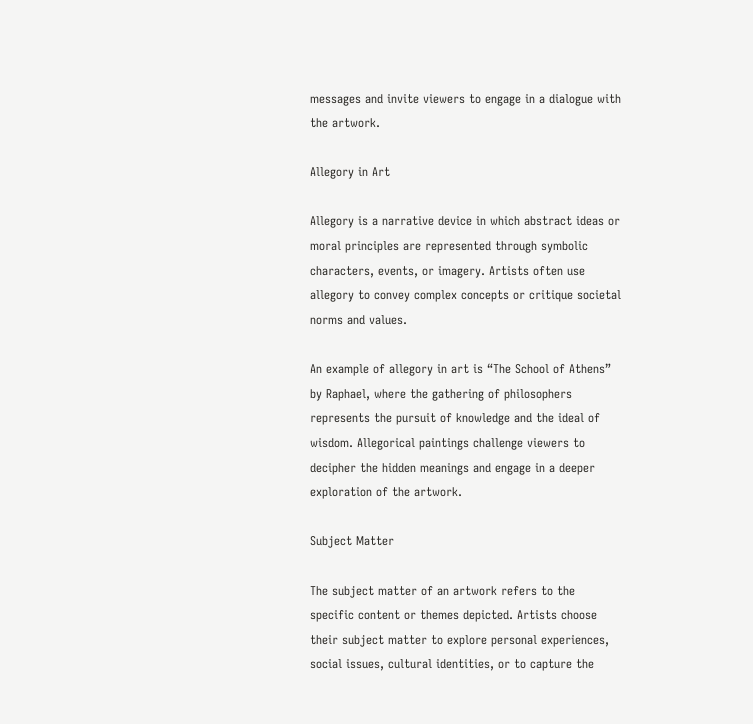messages and invite viewers to engage in a dialogue with the artwork.

Allegory in Art

Allegory is a narrative device in which abstract ideas or moral principles are represented through symbolic characters, events, or imagery. Artists often use allegory to convey complex concepts or critique societal norms and values.

An example of allegory in art is “The School of Athens” by Raphael, where the gathering of philosophers represents the pursuit of knowledge and the ideal of wisdom. Allegorical paintings challenge viewers to decipher the hidden meanings and engage in a deeper exploration of the artwork.

Subject Matter

The subject matter of an artwork refers to the specific content or themes depicted. Artists choose their subject matter to explore personal experiences, social issues, cultural identities, or to capture the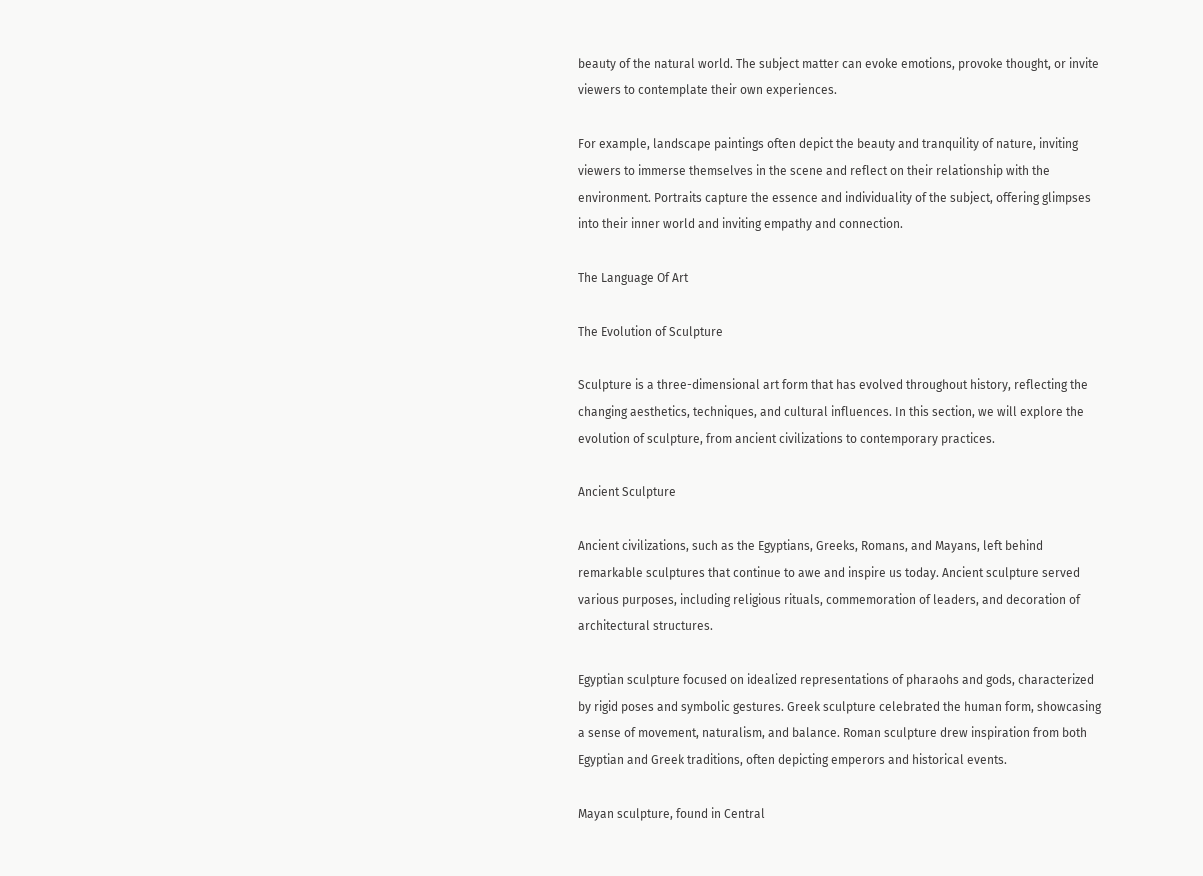beauty of the natural world. The subject matter can evoke emotions, provoke thought, or invite viewers to contemplate their own experiences.

For example, landscape paintings often depict the beauty and tranquility of nature, inviting viewers to immerse themselves in the scene and reflect on their relationship with the environment. Portraits capture the essence and individuality of the subject, offering glimpses into their inner world and inviting empathy and connection.

The Language Of Art

The Evolution of Sculpture

Sculpture is a three-dimensional art form that has evolved throughout history, reflecting the changing aesthetics, techniques, and cultural influences. In this section, we will explore the evolution of sculpture, from ancient civilizations to contemporary practices.

Ancient Sculpture

Ancient civilizations, such as the Egyptians, Greeks, Romans, and Mayans, left behind remarkable sculptures that continue to awe and inspire us today. Ancient sculpture served various purposes, including religious rituals, commemoration of leaders, and decoration of architectural structures.

Egyptian sculpture focused on idealized representations of pharaohs and gods, characterized by rigid poses and symbolic gestures. Greek sculpture celebrated the human form, showcasing a sense of movement, naturalism, and balance. Roman sculpture drew inspiration from both Egyptian and Greek traditions, often depicting emperors and historical events.

Mayan sculpture, found in Central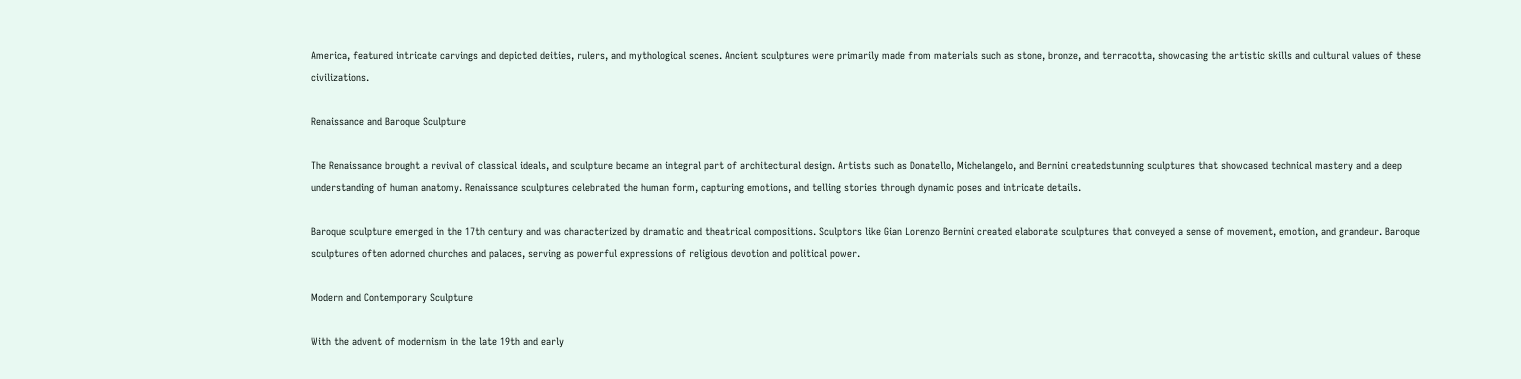America, featured intricate carvings and depicted deities, rulers, and mythological scenes. Ancient sculptures were primarily made from materials such as stone, bronze, and terracotta, showcasing the artistic skills and cultural values of these civilizations.

Renaissance and Baroque Sculpture

The Renaissance brought a revival of classical ideals, and sculpture became an integral part of architectural design. Artists such as Donatello, Michelangelo, and Bernini createdstunning sculptures that showcased technical mastery and a deep understanding of human anatomy. Renaissance sculptures celebrated the human form, capturing emotions, and telling stories through dynamic poses and intricate details.

Baroque sculpture emerged in the 17th century and was characterized by dramatic and theatrical compositions. Sculptors like Gian Lorenzo Bernini created elaborate sculptures that conveyed a sense of movement, emotion, and grandeur. Baroque sculptures often adorned churches and palaces, serving as powerful expressions of religious devotion and political power.

Modern and Contemporary Sculpture

With the advent of modernism in the late 19th and early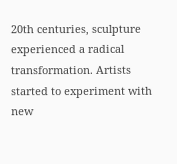20th centuries, sculpture experienced a radical transformation. Artists started to experiment with new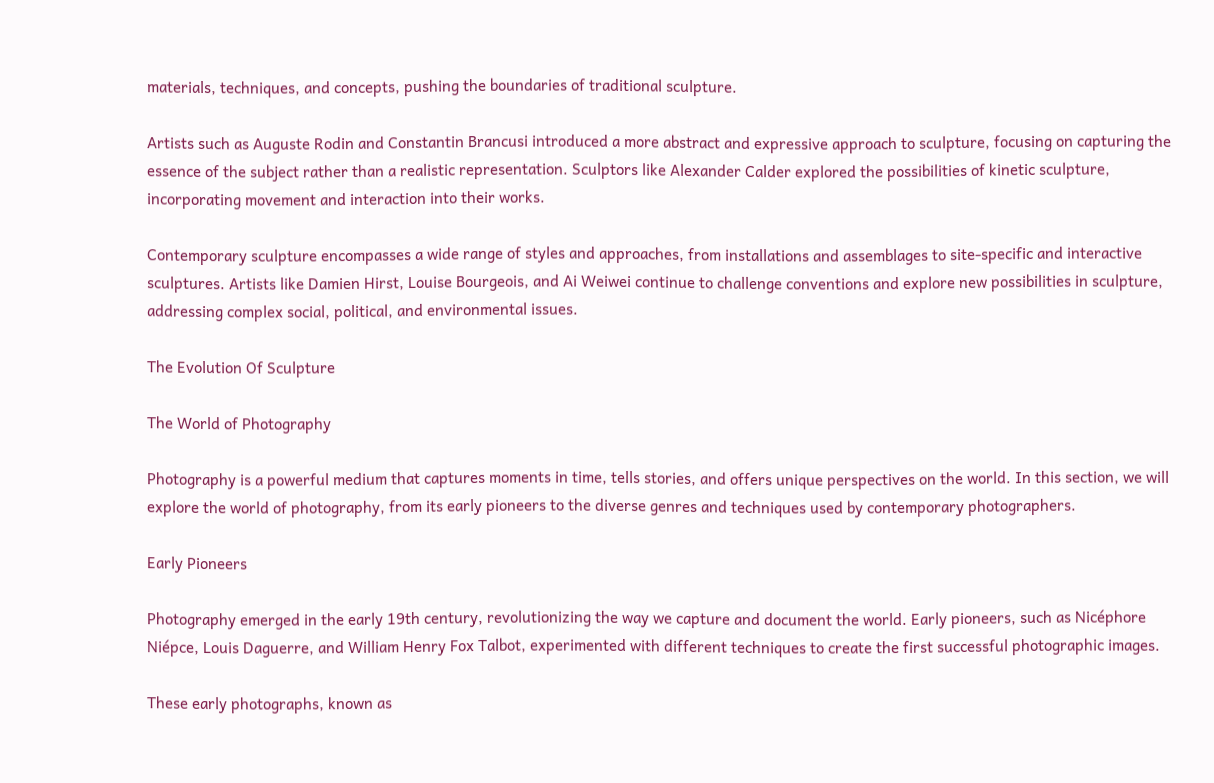materials, techniques, and concepts, pushing the boundaries of traditional sculpture.

Artists such as Auguste Rodin and Constantin Brancusi introduced a more abstract and expressive approach to sculpture, focusing on capturing the essence of the subject rather than a realistic representation. Sculptors like Alexander Calder explored the possibilities of kinetic sculpture, incorporating movement and interaction into their works.

Contemporary sculpture encompasses a wide range of styles and approaches, from installations and assemblages to site-specific and interactive sculptures. Artists like Damien Hirst, Louise Bourgeois, and Ai Weiwei continue to challenge conventions and explore new possibilities in sculpture, addressing complex social, political, and environmental issues.

The Evolution Of Sculpture

The World of Photography

Photography is a powerful medium that captures moments in time, tells stories, and offers unique perspectives on the world. In this section, we will explore the world of photography, from its early pioneers to the diverse genres and techniques used by contemporary photographers.

Early Pioneers

Photography emerged in the early 19th century, revolutionizing the way we capture and document the world. Early pioneers, such as Nicéphore Niépce, Louis Daguerre, and William Henry Fox Talbot, experimented with different techniques to create the first successful photographic images.

These early photographs, known as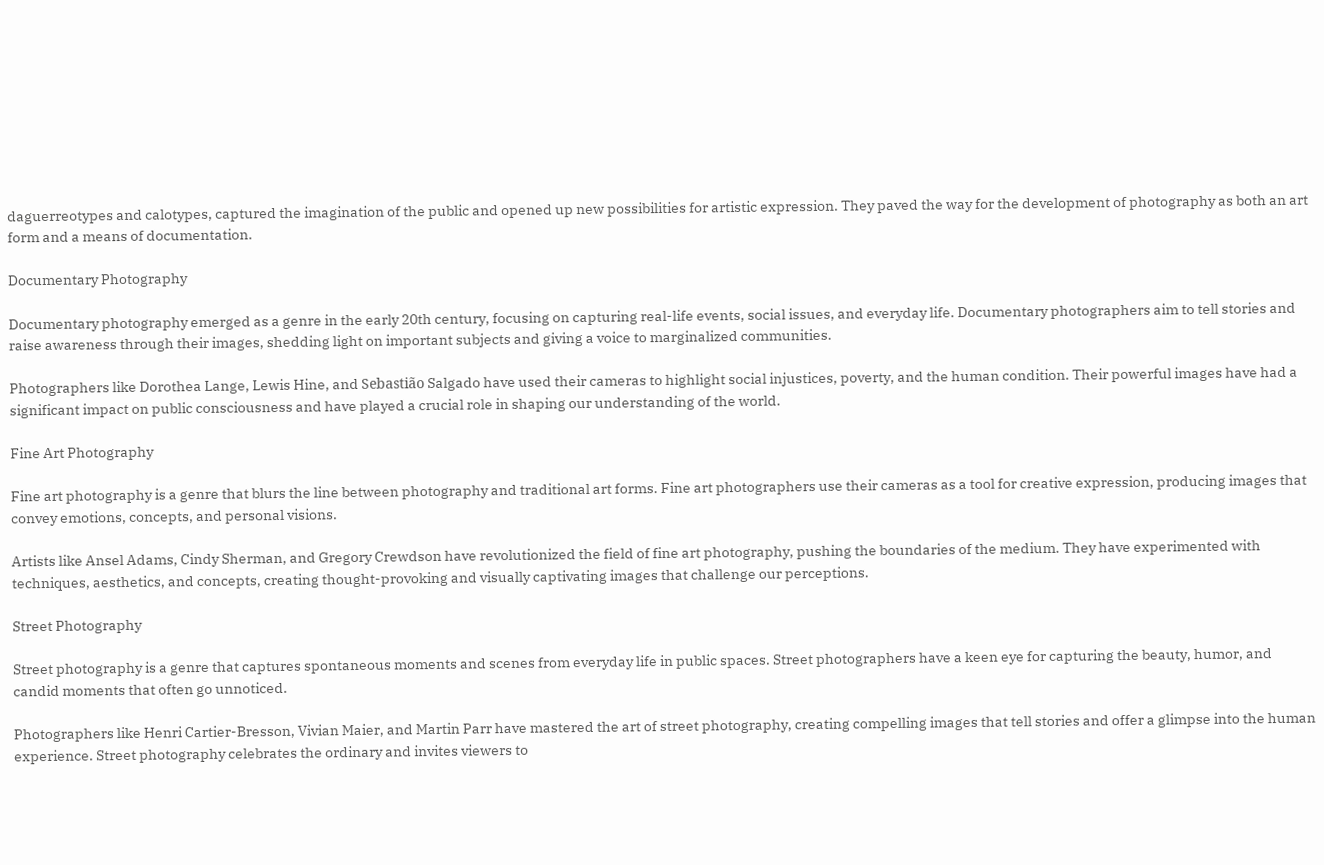daguerreotypes and calotypes, captured the imagination of the public and opened up new possibilities for artistic expression. They paved the way for the development of photography as both an art form and a means of documentation.

Documentary Photography

Documentary photography emerged as a genre in the early 20th century, focusing on capturing real-life events, social issues, and everyday life. Documentary photographers aim to tell stories and raise awareness through their images, shedding light on important subjects and giving a voice to marginalized communities.

Photographers like Dorothea Lange, Lewis Hine, and Sebastião Salgado have used their cameras to highlight social injustices, poverty, and the human condition. Their powerful images have had a significant impact on public consciousness and have played a crucial role in shaping our understanding of the world.

Fine Art Photography

Fine art photography is a genre that blurs the line between photography and traditional art forms. Fine art photographers use their cameras as a tool for creative expression, producing images that convey emotions, concepts, and personal visions.

Artists like Ansel Adams, Cindy Sherman, and Gregory Crewdson have revolutionized the field of fine art photography, pushing the boundaries of the medium. They have experimented with techniques, aesthetics, and concepts, creating thought-provoking and visually captivating images that challenge our perceptions.

Street Photography

Street photography is a genre that captures spontaneous moments and scenes from everyday life in public spaces. Street photographers have a keen eye for capturing the beauty, humor, and candid moments that often go unnoticed.

Photographers like Henri Cartier-Bresson, Vivian Maier, and Martin Parr have mastered the art of street photography, creating compelling images that tell stories and offer a glimpse into the human experience. Street photography celebrates the ordinary and invites viewers to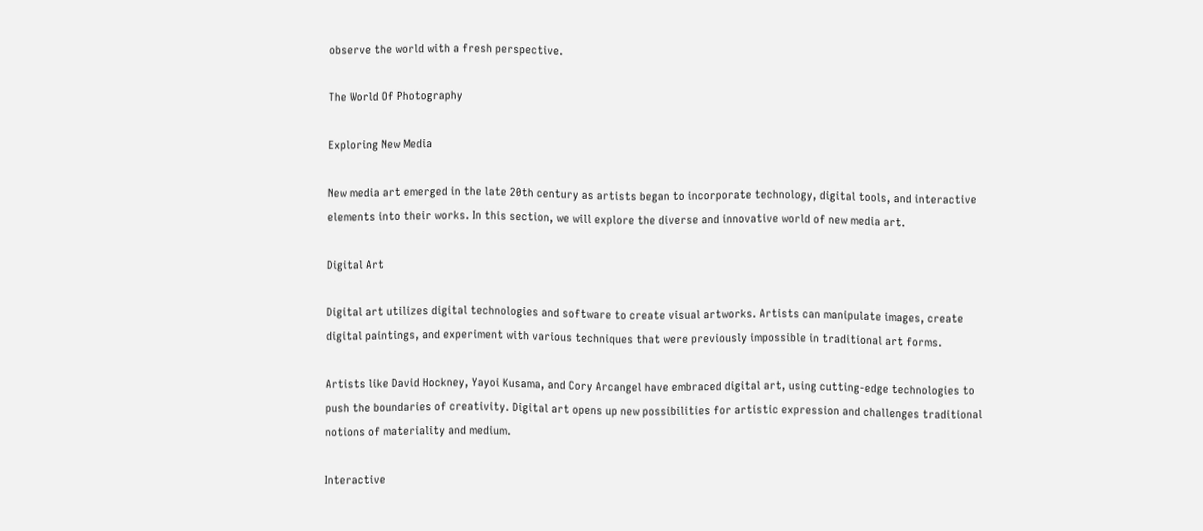observe the world with a fresh perspective.

The World Of Photography

Exploring New Media

New media art emerged in the late 20th century as artists began to incorporate technology, digital tools, and interactive elements into their works. In this section, we will explore the diverse and innovative world of new media art.

Digital Art

Digital art utilizes digital technologies and software to create visual artworks. Artists can manipulate images, create digital paintings, and experiment with various techniques that were previously impossible in traditional art forms.

Artists like David Hockney, Yayoi Kusama, and Cory Arcangel have embraced digital art, using cutting-edge technologies to push the boundaries of creativity. Digital art opens up new possibilities for artistic expression and challenges traditional notions of materiality and medium.

Interactive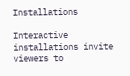Installations

Interactive installations invite viewers to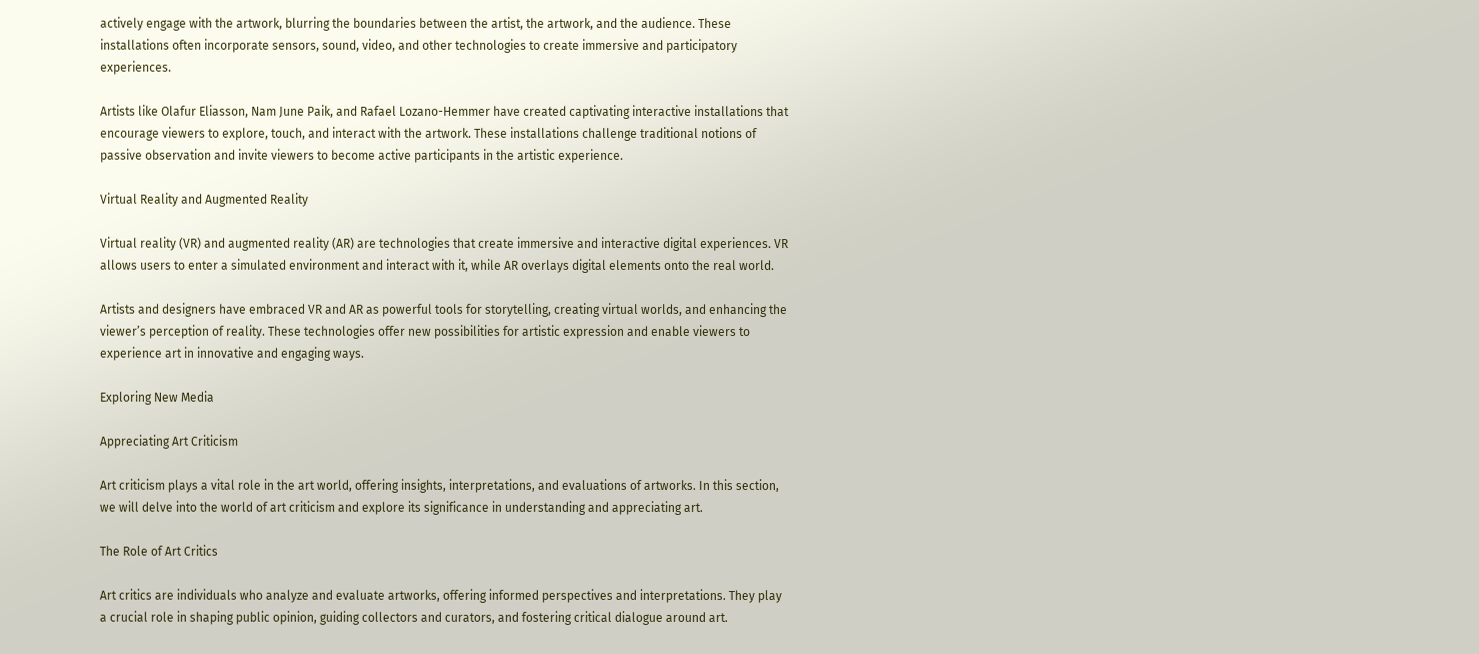actively engage with the artwork, blurring the boundaries between the artist, the artwork, and the audience. These installations often incorporate sensors, sound, video, and other technologies to create immersive and participatory experiences.

Artists like Olafur Eliasson, Nam June Paik, and Rafael Lozano-Hemmer have created captivating interactive installations that encourage viewers to explore, touch, and interact with the artwork. These installations challenge traditional notions of passive observation and invite viewers to become active participants in the artistic experience.

Virtual Reality and Augmented Reality

Virtual reality (VR) and augmented reality (AR) are technologies that create immersive and interactive digital experiences. VR allows users to enter a simulated environment and interact with it, while AR overlays digital elements onto the real world.

Artists and designers have embraced VR and AR as powerful tools for storytelling, creating virtual worlds, and enhancing the viewer’s perception of reality. These technologies offer new possibilities for artistic expression and enable viewers to experience art in innovative and engaging ways.

Exploring New Media

Appreciating Art Criticism

Art criticism plays a vital role in the art world, offering insights, interpretations, and evaluations of artworks. In this section, we will delve into the world of art criticism and explore its significance in understanding and appreciating art.

The Role of Art Critics

Art critics are individuals who analyze and evaluate artworks, offering informed perspectives and interpretations. They play a crucial role in shaping public opinion, guiding collectors and curators, and fostering critical dialogue around art.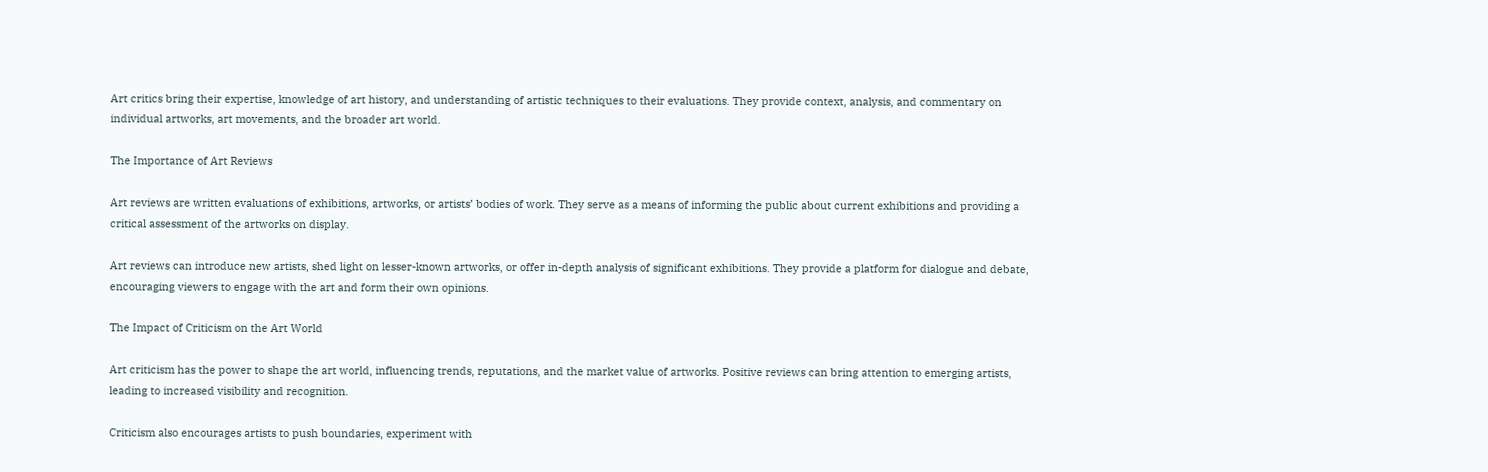Art critics bring their expertise, knowledge of art history, and understanding of artistic techniques to their evaluations. They provide context, analysis, and commentary on individual artworks, art movements, and the broader art world.

The Importance of Art Reviews

Art reviews are written evaluations of exhibitions, artworks, or artists’ bodies of work. They serve as a means of informing the public about current exhibitions and providing a critical assessment of the artworks on display.

Art reviews can introduce new artists, shed light on lesser-known artworks, or offer in-depth analysis of significant exhibitions. They provide a platform for dialogue and debate, encouraging viewers to engage with the art and form their own opinions.

The Impact of Criticism on the Art World

Art criticism has the power to shape the art world, influencing trends, reputations, and the market value of artworks. Positive reviews can bring attention to emerging artists, leading to increased visibility and recognition.

Criticism also encourages artists to push boundaries, experiment with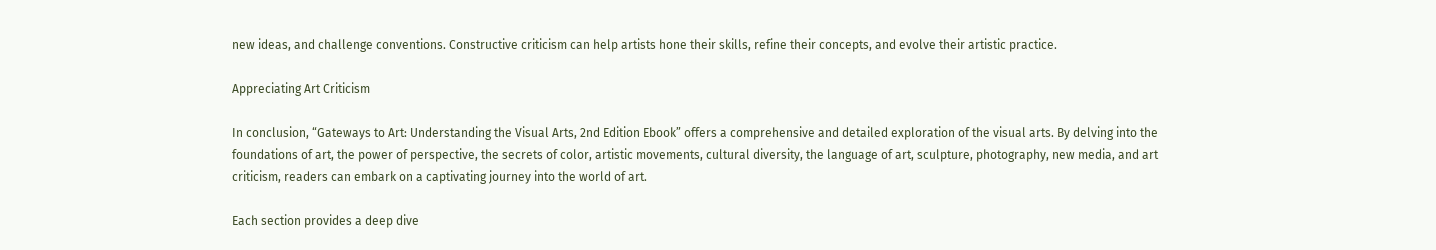new ideas, and challenge conventions. Constructive criticism can help artists hone their skills, refine their concepts, and evolve their artistic practice.

Appreciating Art Criticism

In conclusion, “Gateways to Art: Understanding the Visual Arts, 2nd Edition Ebook” offers a comprehensive and detailed exploration of the visual arts. By delving into the foundations of art, the power of perspective, the secrets of color, artistic movements, cultural diversity, the language of art, sculpture, photography, new media, and art criticism, readers can embark on a captivating journey into the world of art.

Each section provides a deep dive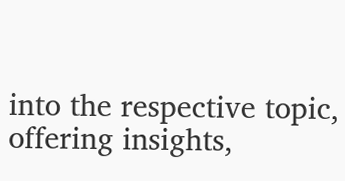into the respective topic, offering insights,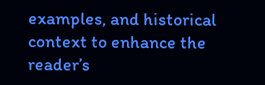examples, and historical context to enhance the reader’s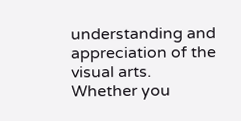understanding and appreciation of the visual arts. Whether you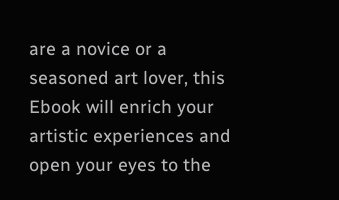are a novice or a seasoned art lover, this Ebook will enrich your artistic experiences and open your eyes to the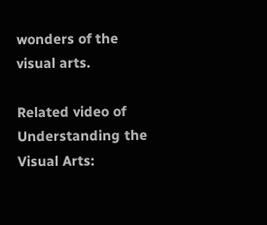wonders of the visual arts.

Related video of Understanding the Visual Arts: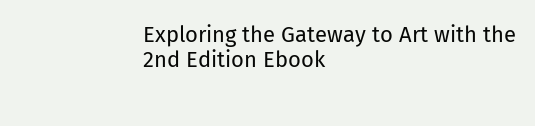Exploring the Gateway to Art with the 2nd Edition Ebook